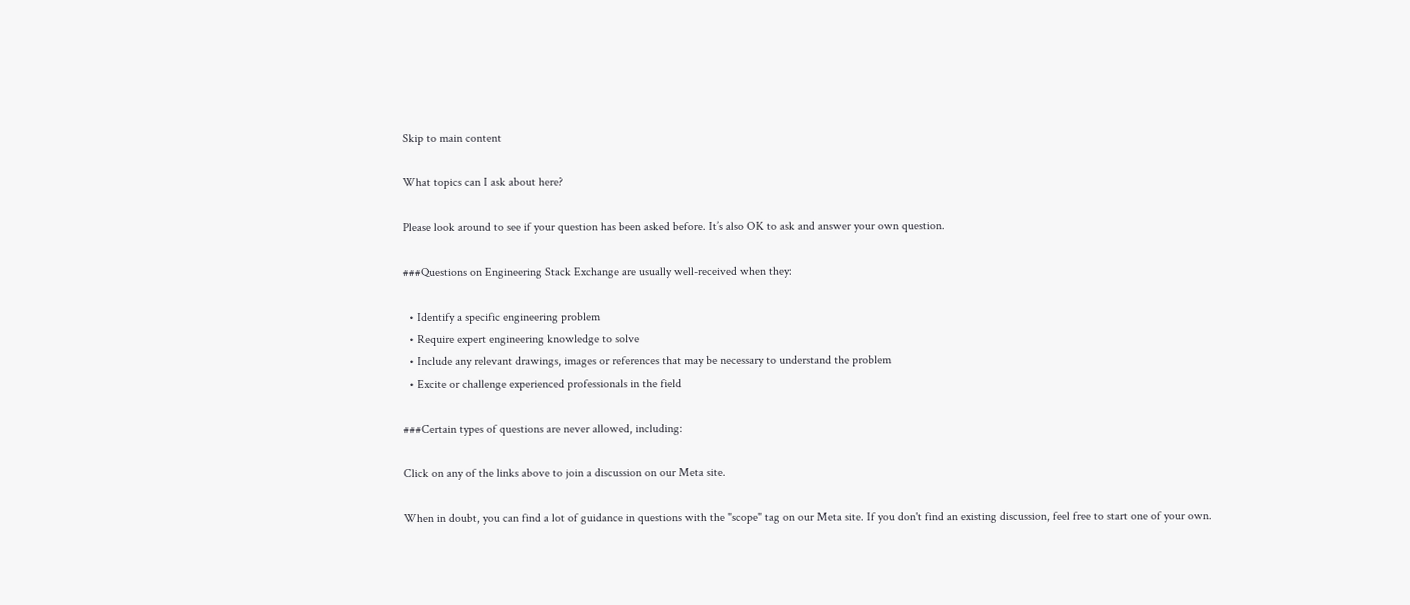Skip to main content

What topics can I ask about here?

Please look around to see if your question has been asked before. It’s also OK to ask and answer your own question.

###Questions on Engineering Stack Exchange are usually well-received when they:

  • Identify a specific engineering problem
  • Require expert engineering knowledge to solve
  • Include any relevant drawings, images or references that may be necessary to understand the problem
  • Excite or challenge experienced professionals in the field

###Certain types of questions are never allowed, including:

Click on any of the links above to join a discussion on our Meta site.

When in doubt, you can find a lot of guidance in questions with the "scope" tag on our Meta site. If you don't find an existing discussion, feel free to start one of your own.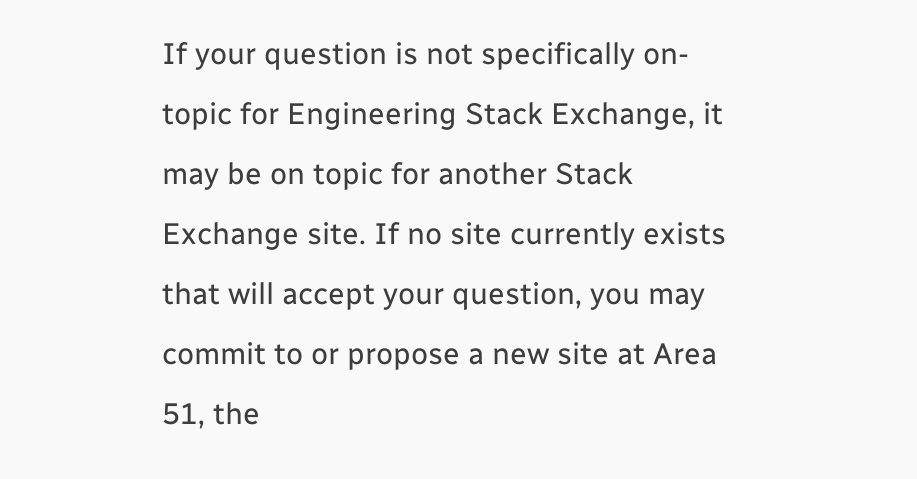If your question is not specifically on-topic for Engineering Stack Exchange, it may be on topic for another Stack Exchange site. If no site currently exists that will accept your question, you may commit to or propose a new site at Area 51, the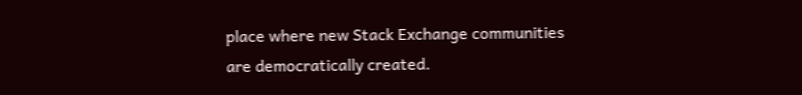place where new Stack Exchange communities are democratically created.